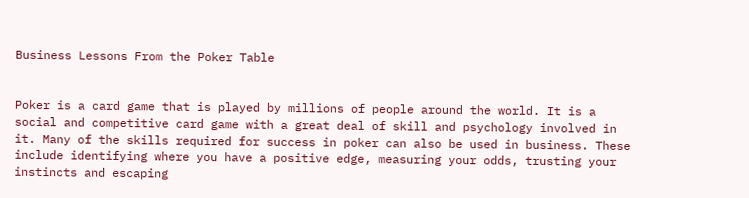Business Lessons From the Poker Table


Poker is a card game that is played by millions of people around the world. It is a social and competitive card game with a great deal of skill and psychology involved in it. Many of the skills required for success in poker can also be used in business. These include identifying where you have a positive edge, measuring your odds, trusting your instincts and escaping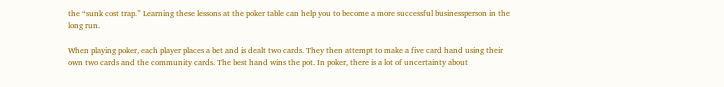the “sunk cost trap.” Learning these lessons at the poker table can help you to become a more successful businessperson in the long run.

When playing poker, each player places a bet and is dealt two cards. They then attempt to make a five card hand using their own two cards and the community cards. The best hand wins the pot. In poker, there is a lot of uncertainty about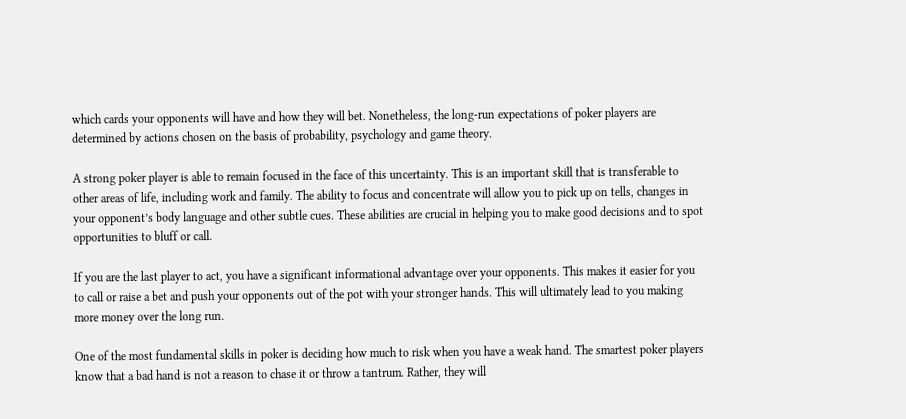which cards your opponents will have and how they will bet. Nonetheless, the long-run expectations of poker players are determined by actions chosen on the basis of probability, psychology and game theory.

A strong poker player is able to remain focused in the face of this uncertainty. This is an important skill that is transferable to other areas of life, including work and family. The ability to focus and concentrate will allow you to pick up on tells, changes in your opponent’s body language and other subtle cues. These abilities are crucial in helping you to make good decisions and to spot opportunities to bluff or call.

If you are the last player to act, you have a significant informational advantage over your opponents. This makes it easier for you to call or raise a bet and push your opponents out of the pot with your stronger hands. This will ultimately lead to you making more money over the long run.

One of the most fundamental skills in poker is deciding how much to risk when you have a weak hand. The smartest poker players know that a bad hand is not a reason to chase it or throw a tantrum. Rather, they will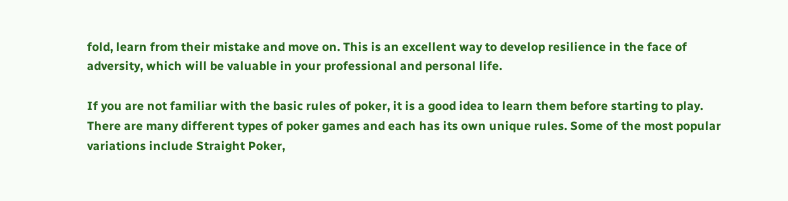fold, learn from their mistake and move on. This is an excellent way to develop resilience in the face of adversity, which will be valuable in your professional and personal life.

If you are not familiar with the basic rules of poker, it is a good idea to learn them before starting to play. There are many different types of poker games and each has its own unique rules. Some of the most popular variations include Straight Poker,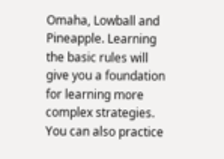Omaha, Lowball and Pineapple. Learning the basic rules will give you a foundation for learning more complex strategies. You can also practice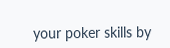your poker skills by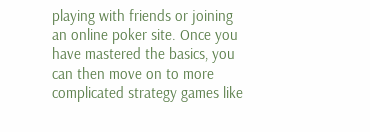playing with friends or joining an online poker site. Once you have mastered the basics, you can then move on to more complicated strategy games like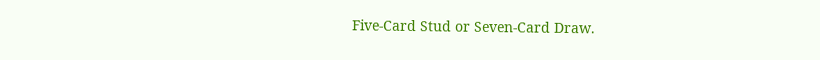Five-Card Stud or Seven-Card Draw.